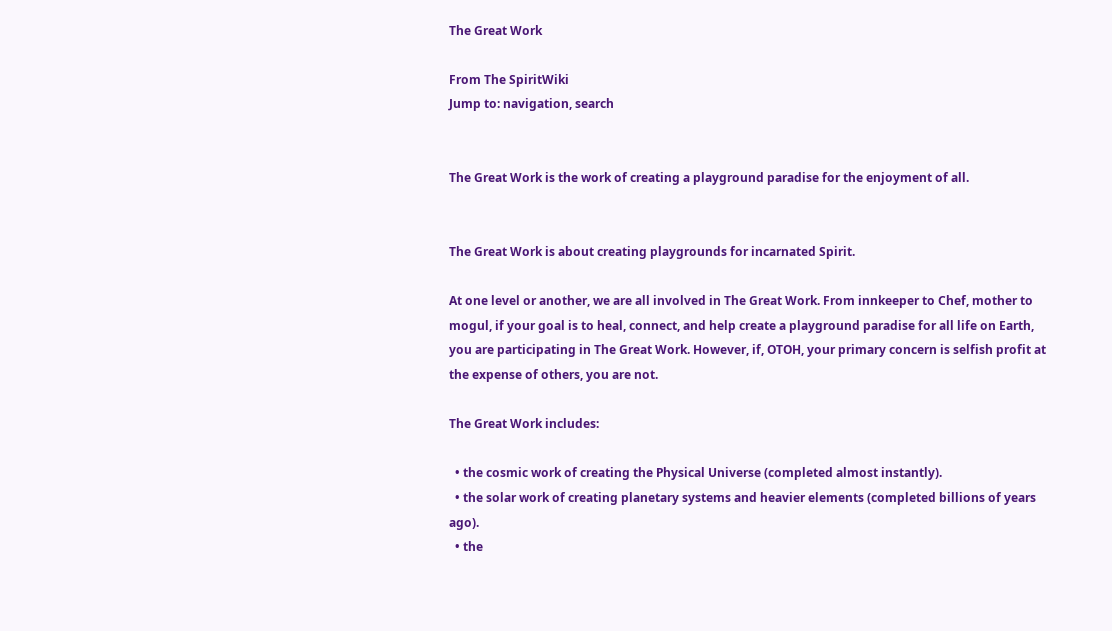The Great Work

From The SpiritWiki
Jump to: navigation, search


The Great Work is the work of creating a playground paradise for the enjoyment of all.


The Great Work is about creating playgrounds for incarnated Spirit.

At one level or another, we are all involved in The Great Work. From innkeeper to Chef, mother to mogul, if your goal is to heal, connect, and help create a playground paradise for all life on Earth, you are participating in The Great Work. However, if, OTOH, your primary concern is selfish profit at the expense of others, you are not.

The Great Work includes:

  • the cosmic work of creating the Physical Universe (completed almost instantly).
  • the solar work of creating planetary systems and heavier elements (completed billions of years ago).
  • the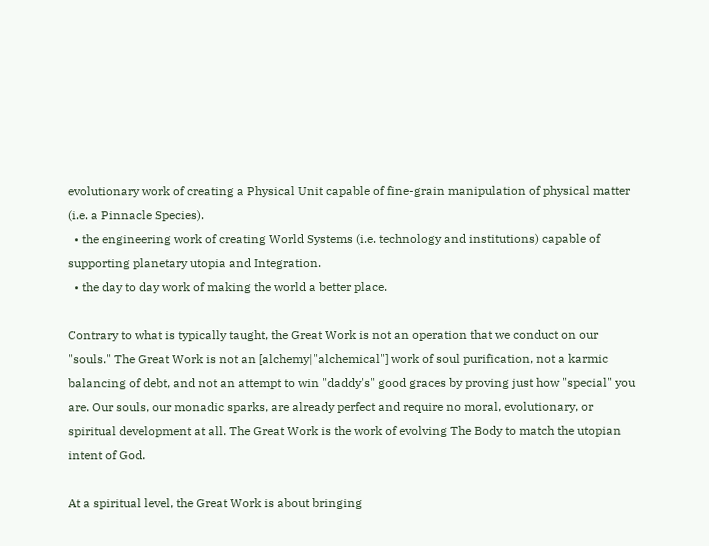evolutionary work of creating a Physical Unit capable of fine-grain manipulation of physical matter (i.e. a Pinnacle Species).
  • the engineering work of creating World Systems (i.e. technology and institutions) capable of supporting planetary utopia and Integration.
  • the day to day work of making the world a better place.

Contrary to what is typically taught, the Great Work is not an operation that we conduct on our "souls." The Great Work is not an [alchemy|"alchemical"] work of soul purification, not a karmic balancing of debt, and not an attempt to win "daddy's" good graces by proving just how "special" you are. Our souls, our monadic sparks, are already perfect and require no moral, evolutionary, or spiritual development at all. The Great Work is the work of evolving The Body to match the utopian intent of God.

At a spiritual level, the Great Work is about bringing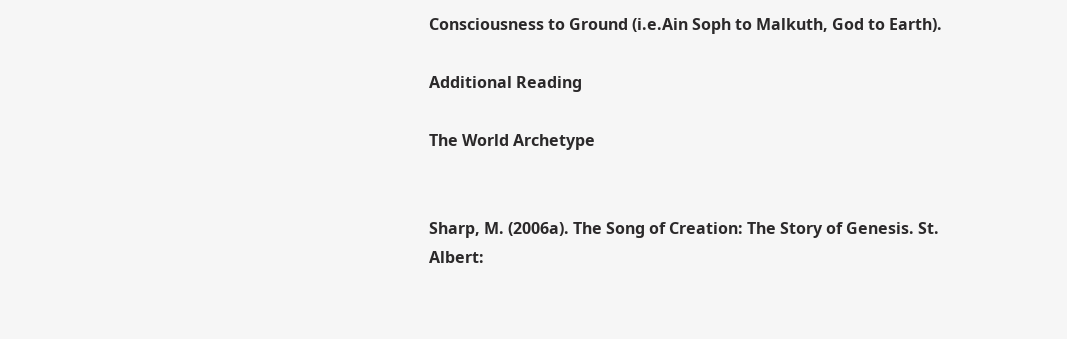Consciousness to Ground (i.e.Ain Soph to Malkuth, God to Earth).

Additional Reading

The World Archetype


Sharp, M. (2006a). The Song of Creation: The Story of Genesis. St. Albert: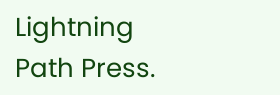Lightning Path Press.